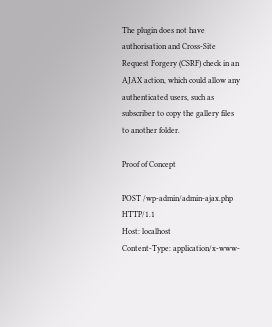The plugin does not have authorisation and Cross-Site Request Forgery (CSRF) check in an AJAX action, which could allow any authenticated users, such as subscriber to copy the gallery files to another folder.

Proof of Concept

POST /wp-admin/admin-ajax.php HTTP/1.1
Host: localhost
Content-Type: application/x-www-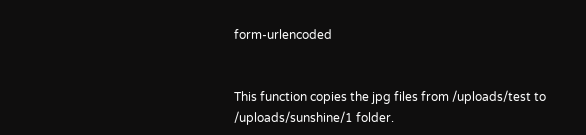form-urlencoded


This function copies the jpg files from /uploads/test to /uploads/sunshine/1 folder.